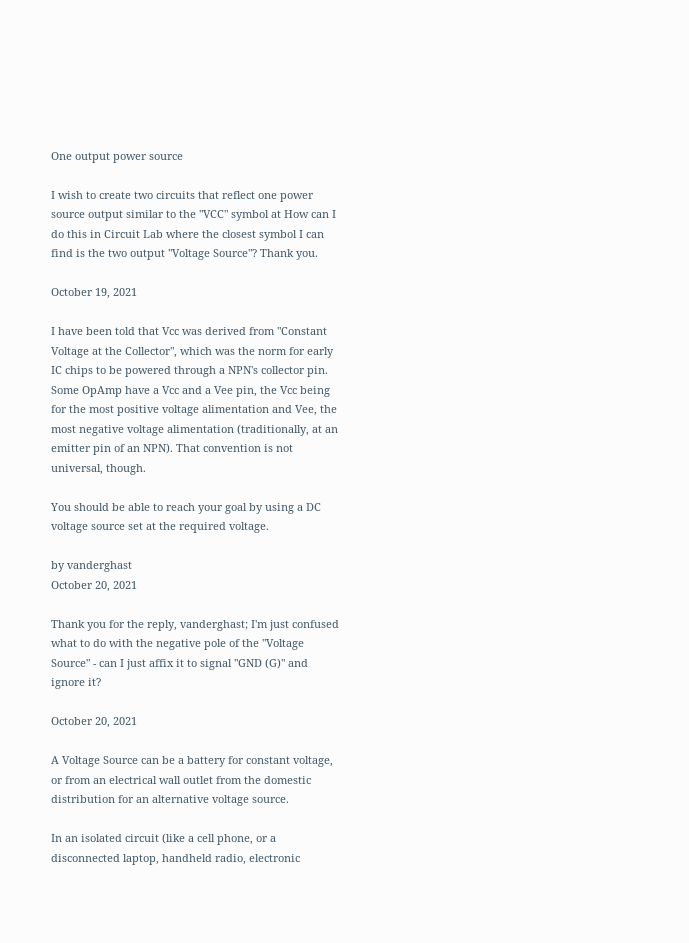One output power source

I wish to create two circuits that reflect one power source output similar to the "VCC" symbol at How can I do this in Circuit Lab where the closest symbol I can find is the two output "Voltage Source"? Thank you.

October 19, 2021

I have been told that Vcc was derived from "Constant Voltage at the Collector", which was the norm for early IC chips to be powered through a NPN's collector pin. Some OpAmp have a Vcc and a Vee pin, the Vcc being for the most positive voltage alimentation and Vee, the most negative voltage alimentation (traditionally, at an emitter pin of an NPN). That convention is not universal, though.

You should be able to reach your goal by using a DC voltage source set at the required voltage.

by vanderghast
October 20, 2021

Thank you for the reply, vanderghast; I'm just confused what to do with the negative pole of the "Voltage Source" - can I just affix it to signal "GND (G)" and ignore it?

October 20, 2021

A Voltage Source can be a battery for constant voltage, or from an electrical wall outlet from the domestic distribution for an alternative voltage source.

In an isolated circuit (like a cell phone, or a disconnected laptop, handheld radio, electronic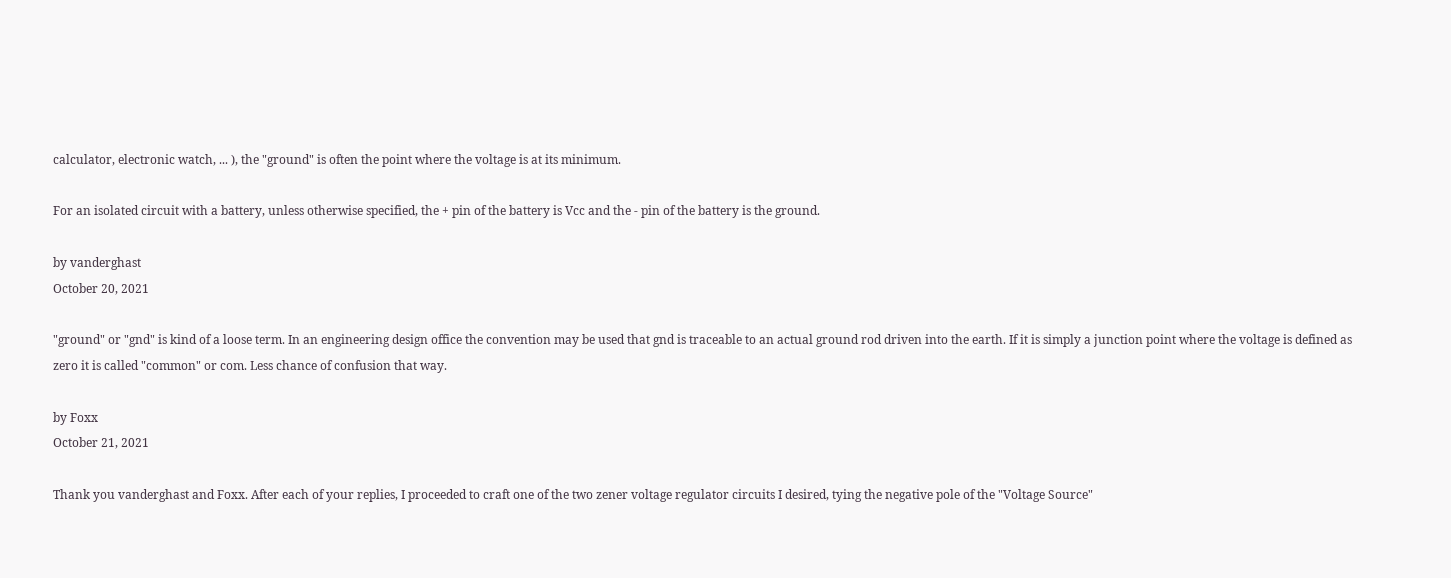calculator, electronic watch, ... ), the "ground" is often the point where the voltage is at its minimum.

For an isolated circuit with a battery, unless otherwise specified, the + pin of the battery is Vcc and the - pin of the battery is the ground.

by vanderghast
October 20, 2021

"ground" or "gnd" is kind of a loose term. In an engineering design office the convention may be used that gnd is traceable to an actual ground rod driven into the earth. If it is simply a junction point where the voltage is defined as zero it is called "common" or com. Less chance of confusion that way.

by Foxx
October 21, 2021

Thank you vanderghast and Foxx. After each of your replies, I proceeded to craft one of the two zener voltage regulator circuits I desired, tying the negative pole of the "Voltage Source"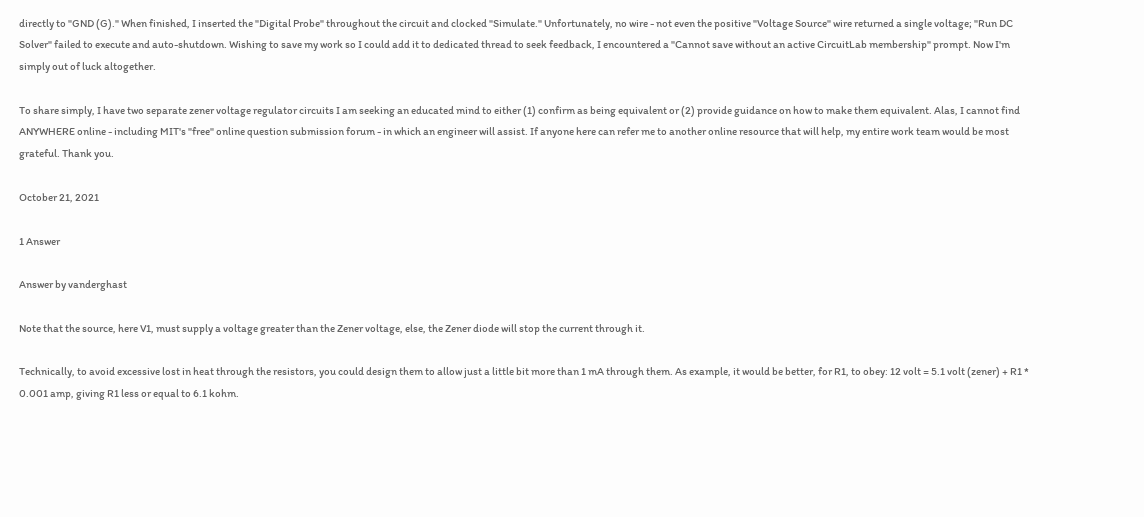directly to "GND (G)." When finished, I inserted the "Digital Probe" throughout the circuit and clocked "Simulate." Unfortunately, no wire - not even the positive "Voltage Source" wire returned a single voltage; "Run DC Solver" failed to execute and auto-shutdown. Wishing to save my work so I could add it to dedicated thread to seek feedback, I encountered a "Cannot save without an active CircuitLab membership" prompt. Now I'm simply out of luck altogether.

To share simply, I have two separate zener voltage regulator circuits I am seeking an educated mind to either (1) confirm as being equivalent or (2) provide guidance on how to make them equivalent. Alas, I cannot find ANYWHERE online - including MIT's "free" online question submission forum - in which an engineer will assist. If anyone here can refer me to another online resource that will help, my entire work team would be most grateful. Thank you.

October 21, 2021

1 Answer

Answer by vanderghast

Note that the source, here V1, must supply a voltage greater than the Zener voltage, else, the Zener diode will stop the current through it.

Technically, to avoid excessive lost in heat through the resistors, you could design them to allow just a little bit more than 1 mA through them. As example, it would be better, for R1, to obey: 12 volt = 5.1 volt (zener) + R1 * 0.001 amp, giving R1 less or equal to 6.1 kohm.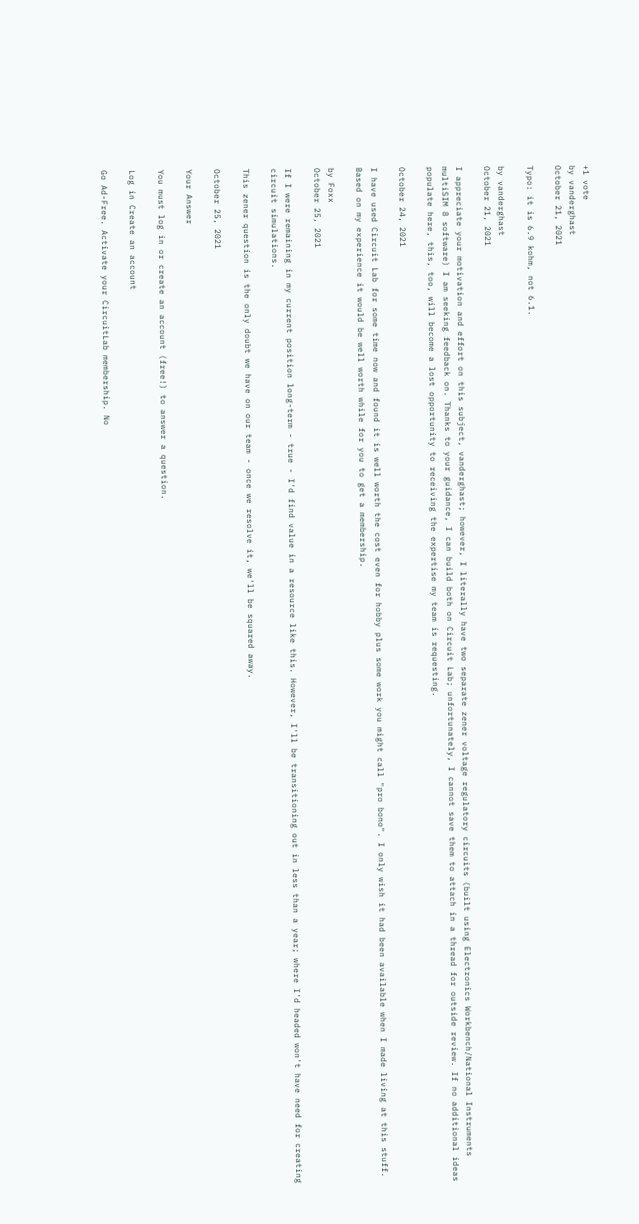+1 vote
by vanderghast
October 21, 2021

Typo: it is 6.9 kohm, not 6.1.

by vanderghast
October 21, 2021

I appreciate your motivation and effort on this subject, vanderghast; however, I literally have two separate zener voltage regulatory circuits (built using Electronics Workbench/National Instruments multiSIM 8 software) I am seeking feedback on. Thanks to your guidance, I can build both on Circuit Lab; unfortunately, I cannot save them to attach in a thread for outside review. If no additional ideas populate here, this, too, will become a lost opportunity to receiving the expertise my team is requesting.

October 24, 2021

I have used Circuit Lab for some time now and found it is well worth the cost even for hobby plus some work you might call "pro bono". I only wish it had been available when I made living at this stuff. Based on my experience it would be well worth while for you to get a membership.

by Foxx
October 25, 2021

If I were remaining in my current position long-term - true - I'd find value in a resource like this. However, I'll be transitioning out in less than a year; where I'd headed won't have need for creating circuit simulations.

This zener question is the only doubt we have on our team - once we resolve it, we'll be squared away.

October 25, 2021

Your Answer

You must log in or create an account (free!) to answer a question.

Log in Create an account

Go Ad-Free. Activate your CircuitLab membership. No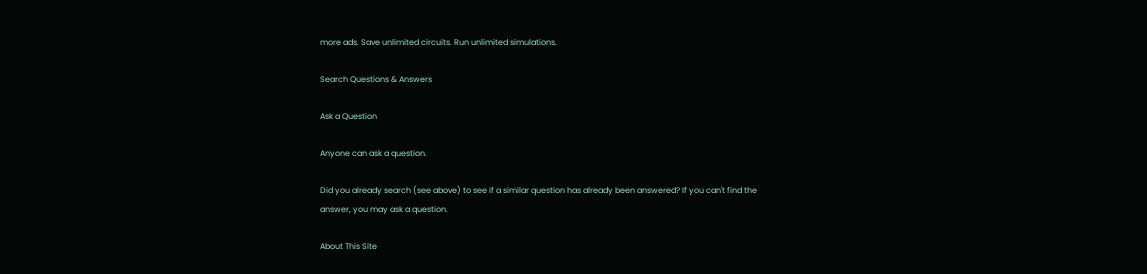more ads. Save unlimited circuits. Run unlimited simulations.

Search Questions & Answers

Ask a Question

Anyone can ask a question.

Did you already search (see above) to see if a similar question has already been answered? If you can't find the answer, you may ask a question.

About This Site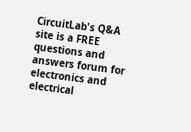CircuitLab's Q&A site is a FREE questions and answers forum for electronics and electrical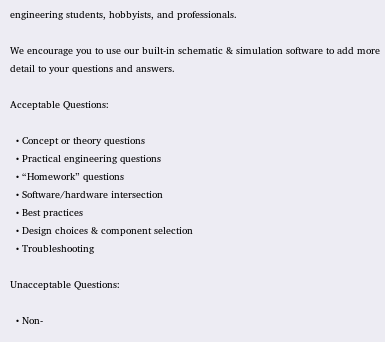engineering students, hobbyists, and professionals.

We encourage you to use our built-in schematic & simulation software to add more detail to your questions and answers.

Acceptable Questions:

  • Concept or theory questions
  • Practical engineering questions
  • “Homework” questions
  • Software/hardware intersection
  • Best practices
  • Design choices & component selection
  • Troubleshooting

Unacceptable Questions:

  • Non-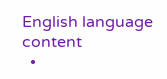English language content
  •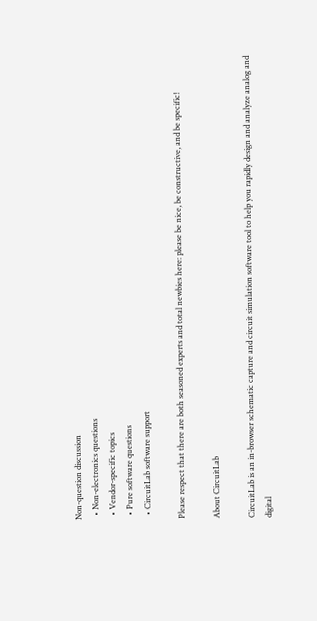Non-question discussion
  • Non-electronics questions
  • Vendor-specific topics
  • Pure software questions
  • CircuitLab software support

Please respect that there are both seasoned experts and total newbies here: please be nice, be constructive, and be specific!

About CircuitLab

CircuitLab is an in-browser schematic capture and circuit simulation software tool to help you rapidly design and analyze analog and digital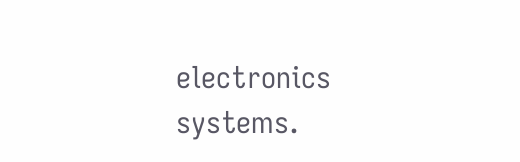electronics systems.